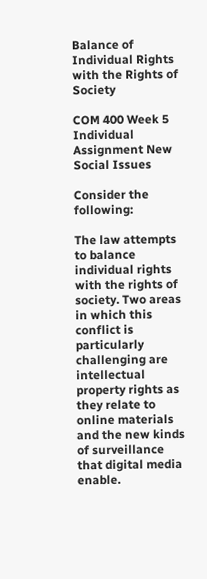Balance of Individual Rights with the Rights of Society

COM 400 Week 5 Individual Assignment New Social Issues

Consider the following:

The law attempts to balance individual rights with the rights of society. Two areas in which this conflict is particularly challenging are intellectual property rights as they relate to online materials and the new kinds of surveillance that digital media enable.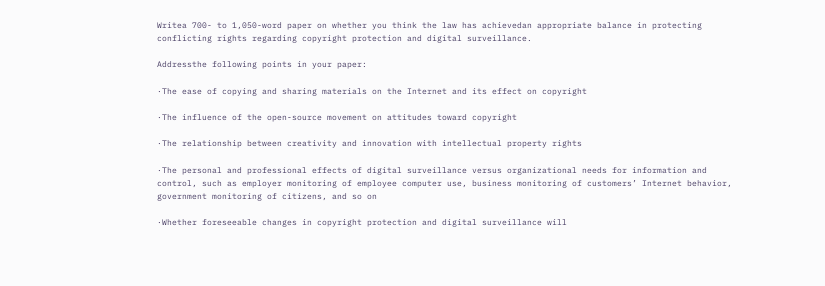Writea 700- to 1,050-word paper on whether you think the law has achievedan appropriate balance in protecting conflicting rights regarding copyright protection and digital surveillance.

Addressthe following points in your paper:

·The ease of copying and sharing materials on the Internet and its effect on copyright

·The influence of the open-source movement on attitudes toward copyright

·The relationship between creativity and innovation with intellectual property rights

·The personal and professional effects of digital surveillance versus organizational needs for information and control, such as employer monitoring of employee computer use, business monitoring of customers’ Internet behavior, government monitoring of citizens, and so on

·Whether foreseeable changes in copyright protection and digital surveillance will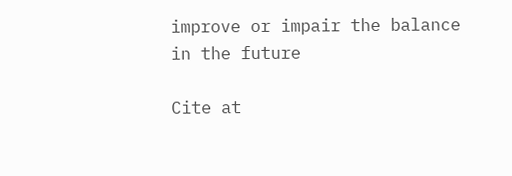improve or impair the balance in the future

Cite at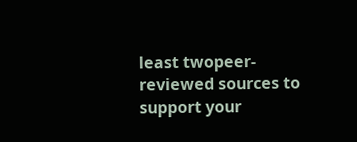least twopeer-reviewed sources to support your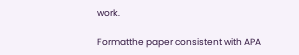work.

Formatthe paper consistent with APA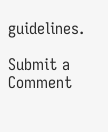guidelines.

Submit a Comment